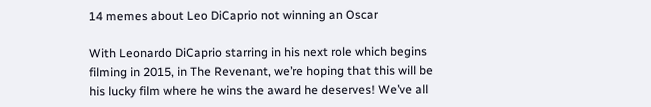14 memes about Leo DiCaprio not winning an Oscar

With Leonardo DiCaprio starring in his next role which begins filming in 2015, in The Revenant, we’re hoping that this will be his lucky film where he wins the award he deserves! We’ve all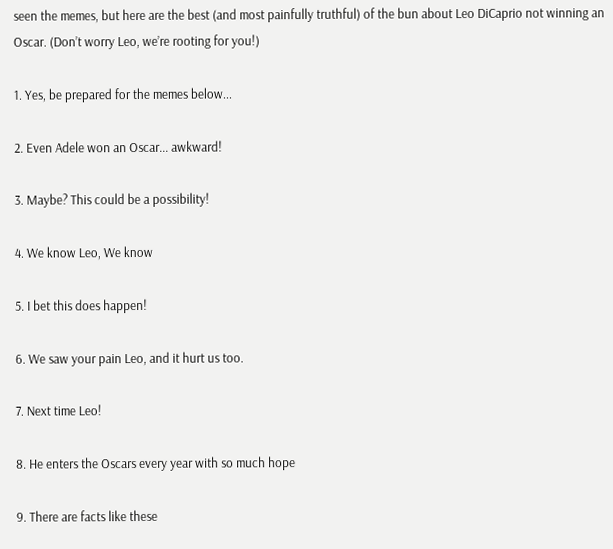seen the memes, but here are the best (and most painfully truthful) of the bun about Leo DiCaprio not winning an Oscar. (Don’t worry Leo, we’re rooting for you!)

1. Yes, be prepared for the memes below...

2. Even Adele won an Oscar... awkward!

3. Maybe? This could be a possibility!

4. We know Leo, We know

5. I bet this does happen!

6. We saw your pain Leo, and it hurt us too.

7. Next time Leo!

8. He enters the Oscars every year with so much hope

9. There are facts like these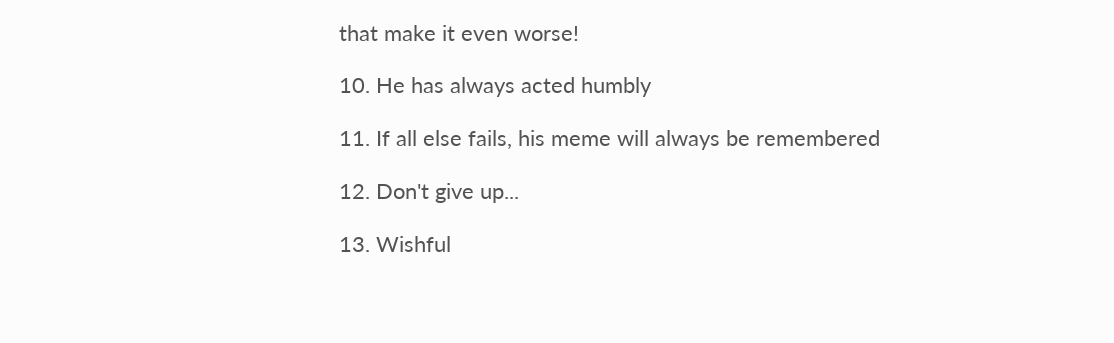that make it even worse!

10. He has always acted humbly

11. If all else fails, his meme will always be remembered

12. Don't give up...

13. Wishful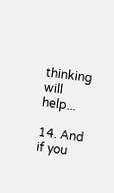thinking will help...

14. And if you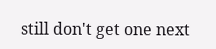still don't get one next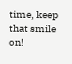time, keep that smile on!